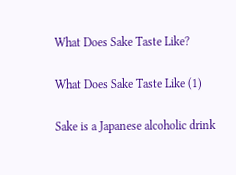What Does Sake Taste Like?

What Does Sake Taste Like (1)

Sake is a Japanese alcoholic drink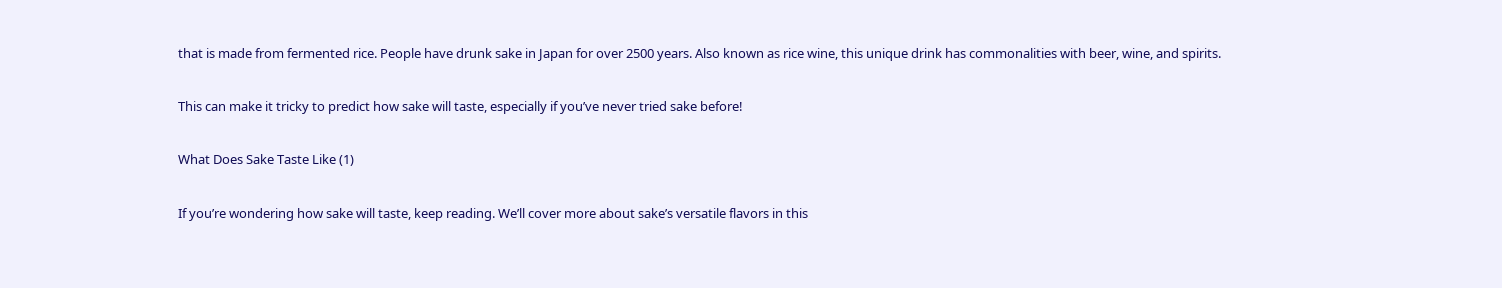that is made from fermented rice. People have drunk sake in Japan for over 2500 years. Also known as rice wine, this unique drink has commonalities with beer, wine, and spirits.

This can make it tricky to predict how sake will taste, especially if you’ve never tried sake before!

What Does Sake Taste Like (1)

If you’re wondering how sake will taste, keep reading. We’ll cover more about sake’s versatile flavors in this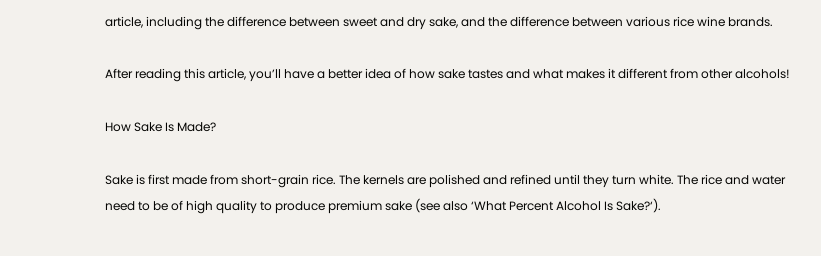article, including the difference between sweet and dry sake, and the difference between various rice wine brands.

After reading this article, you’ll have a better idea of how sake tastes and what makes it different from other alcohols!

How Sake Is Made?

Sake is first made from short-grain rice. The kernels are polished and refined until they turn white. The rice and water need to be of high quality to produce premium sake (see also ‘What Percent Alcohol Is Sake?‘).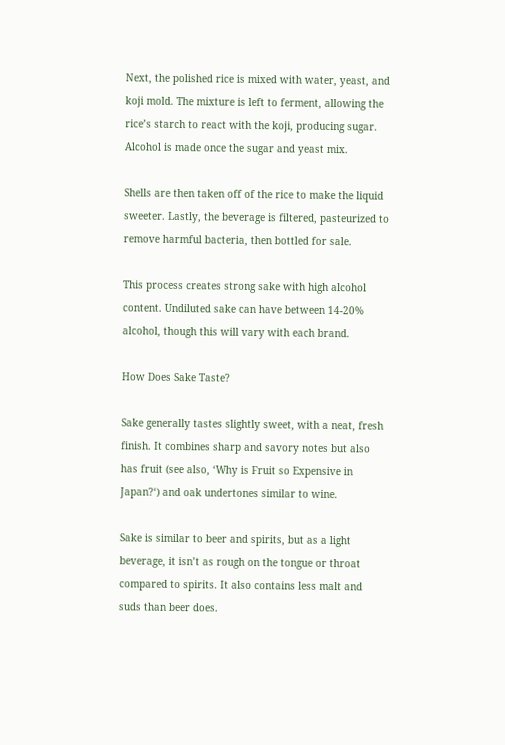Next, the polished rice is mixed with water, yeast, and koji mold. The mixture is left to ferment, allowing the rice’s starch to react with the koji, producing sugar. Alcohol is made once the sugar and yeast mix.

Shells are then taken off of the rice to make the liquid sweeter. Lastly, the beverage is filtered, pasteurized to remove harmful bacteria, then bottled for sale.

This process creates strong sake with high alcohol content. Undiluted sake can have between 14-20% alcohol, though this will vary with each brand.

How Does Sake Taste?

Sake generally tastes slightly sweet, with a neat, fresh finish. It combines sharp and savory notes but also has fruit (see also, ‘Why is Fruit so Expensive in Japan?‘) and oak undertones similar to wine.

Sake is similar to beer and spirits, but as a light beverage, it isn’t as rough on the tongue or throat compared to spirits. It also contains less malt and suds than beer does.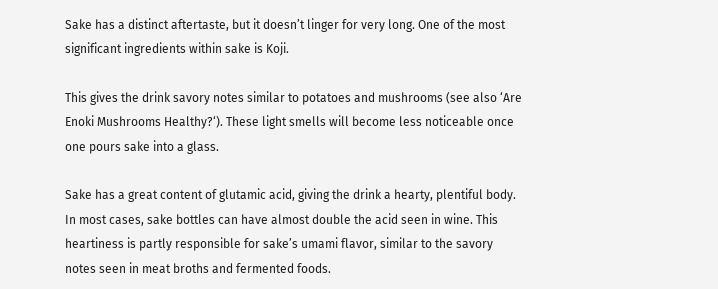Sake has a distinct aftertaste, but it doesn’t linger for very long. One of the most significant ingredients within sake is Koji.

This gives the drink savory notes similar to potatoes and mushrooms (see also ‘Are Enoki Mushrooms Healthy?‘). These light smells will become less noticeable once one pours sake into a glass.

Sake has a great content of glutamic acid, giving the drink a hearty, plentiful body. In most cases, sake bottles can have almost double the acid seen in wine. This heartiness is partly responsible for sake’s umami flavor, similar to the savory notes seen in meat broths and fermented foods.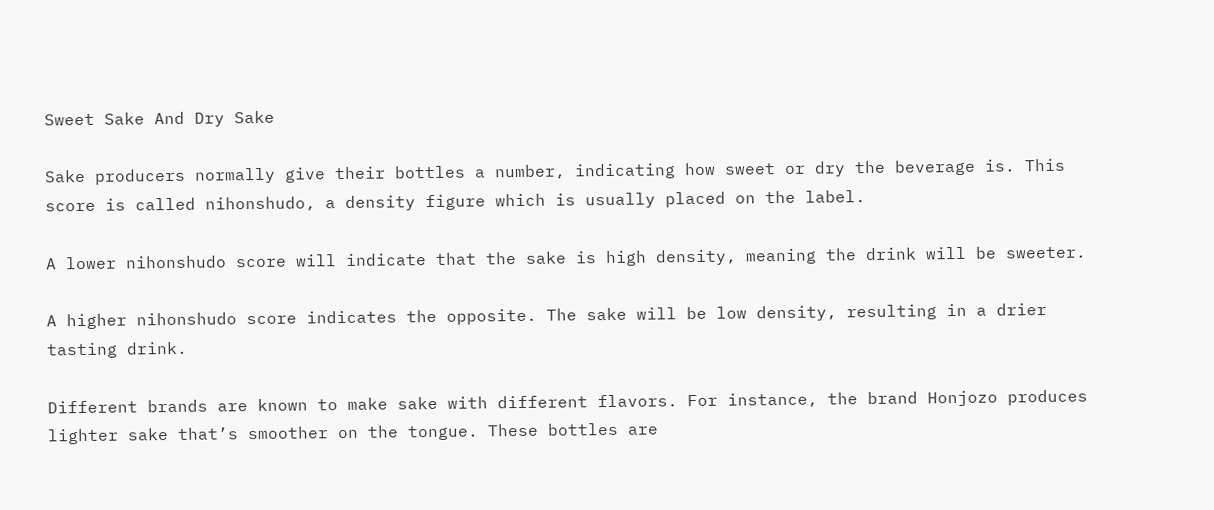Sweet Sake And Dry Sake

Sake producers normally give their bottles a number, indicating how sweet or dry the beverage is. This score is called nihonshudo, a density figure which is usually placed on the label.

A lower nihonshudo score will indicate that the sake is high density, meaning the drink will be sweeter.

A higher nihonshudo score indicates the opposite. The sake will be low density, resulting in a drier tasting drink.

Different brands are known to make sake with different flavors. For instance, the brand Honjozo produces lighter sake that’s smoother on the tongue. These bottles are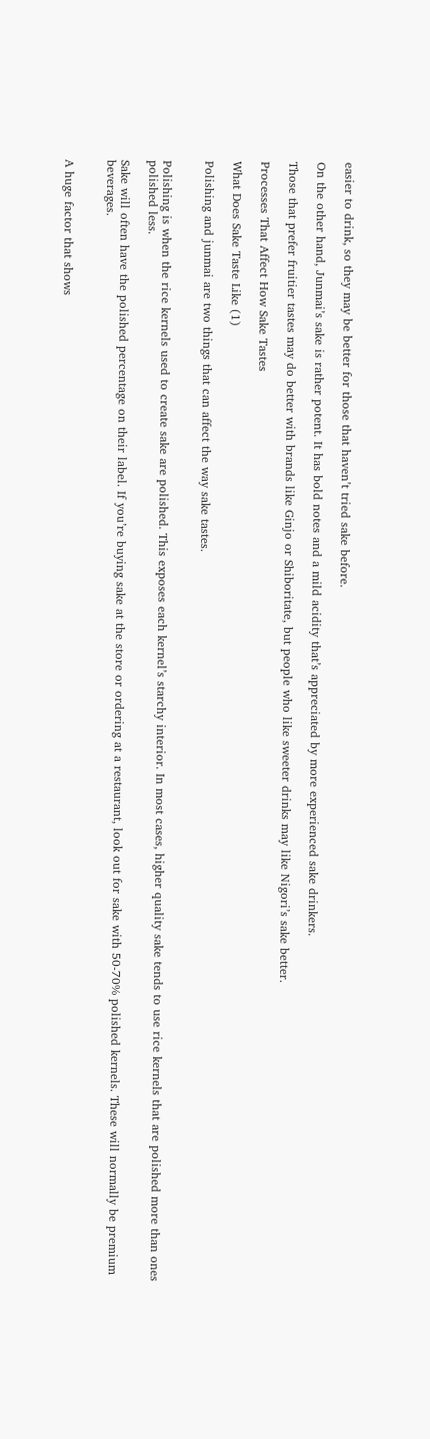easier to drink, so they may be better for those that haven’t tried sake before.

On the other hand, Junmai’s sake is rather potent. It has bold notes and a mild acidity that’s appreciated by more experienced sake drinkers.

Those that prefer fruitier tastes may do better with brands like Ginjo or Shiboritate, but people who like sweeter drinks may like Nigori’s sake better.

Processes That Affect How Sake Tastes

What Does Sake Taste Like (1)

Polishing and junmai are two things that can affect the way sake tastes.


Polishing is when the rice kernels used to create sake are polished. This exposes each kernel’s starchy interior. In most cases, higher quality sake tends to use rice kernels that are polished more than ones polished less.

Sake will often have the polished percentage on their label. If you’re buying sake at the store or ordering at a restaurant, look out for sake with 50-70% polished kernels. These will normally be premium beverages.


A huge factor that shows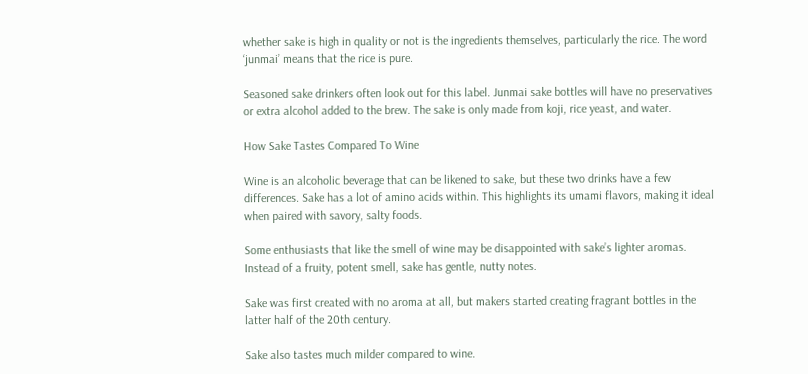whether sake is high in quality or not is the ingredients themselves, particularly the rice. The word ‘junmai’ means that the rice is pure.

Seasoned sake drinkers often look out for this label. Junmai sake bottles will have no preservatives or extra alcohol added to the brew. The sake is only made from koji, rice yeast, and water.

How Sake Tastes Compared To Wine

Wine is an alcoholic beverage that can be likened to sake, but these two drinks have a few differences. Sake has a lot of amino acids within. This highlights its umami flavors, making it ideal when paired with savory, salty foods.

Some enthusiasts that like the smell of wine may be disappointed with sake’s lighter aromas. Instead of a fruity, potent smell, sake has gentle, nutty notes.

Sake was first created with no aroma at all, but makers started creating fragrant bottles in the latter half of the 20th century.

Sake also tastes much milder compared to wine.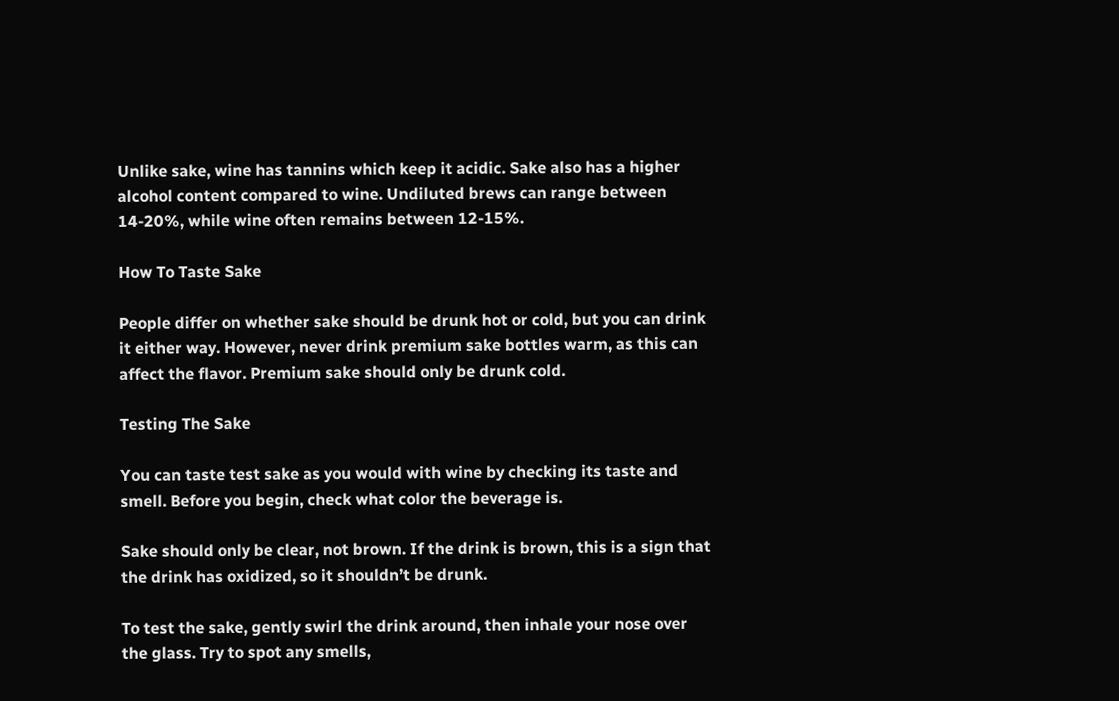Unlike sake, wine has tannins which keep it acidic. Sake also has a higher alcohol content compared to wine. Undiluted brews can range between 14-20%, while wine often remains between 12-15%.

How To Taste Sake

People differ on whether sake should be drunk hot or cold, but you can drink it either way. However, never drink premium sake bottles warm, as this can affect the flavor. Premium sake should only be drunk cold.

Testing The Sake

You can taste test sake as you would with wine by checking its taste and smell. Before you begin, check what color the beverage is.

Sake should only be clear, not brown. If the drink is brown, this is a sign that the drink has oxidized, so it shouldn’t be drunk.

To test the sake, gently swirl the drink around, then inhale your nose over the glass. Try to spot any smells,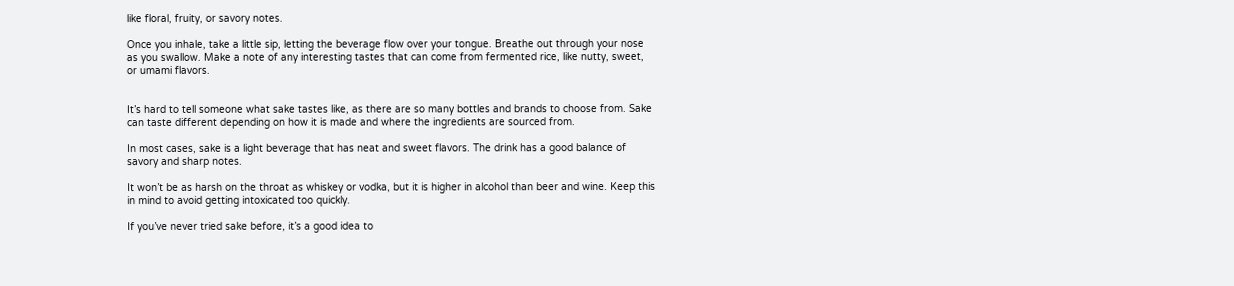like floral, fruity, or savory notes.

Once you inhale, take a little sip, letting the beverage flow over your tongue. Breathe out through your nose as you swallow. Make a note of any interesting tastes that can come from fermented rice, like nutty, sweet, or umami flavors.


It’s hard to tell someone what sake tastes like, as there are so many bottles and brands to choose from. Sake can taste different depending on how it is made and where the ingredients are sourced from.

In most cases, sake is a light beverage that has neat and sweet flavors. The drink has a good balance of savory and sharp notes.

It won’t be as harsh on the throat as whiskey or vodka, but it is higher in alcohol than beer and wine. Keep this in mind to avoid getting intoxicated too quickly.

If you’ve never tried sake before, it’s a good idea to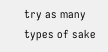try as many types of sake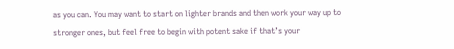as you can. You may want to start on lighter brands and then work your way up to stronger ones, but feel free to begin with potent sake if that’s your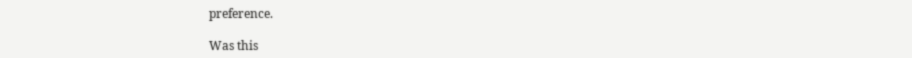preference.

Was this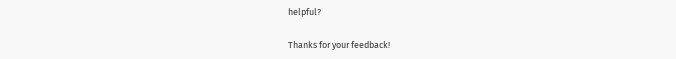helpful?

Thanks for your feedback!